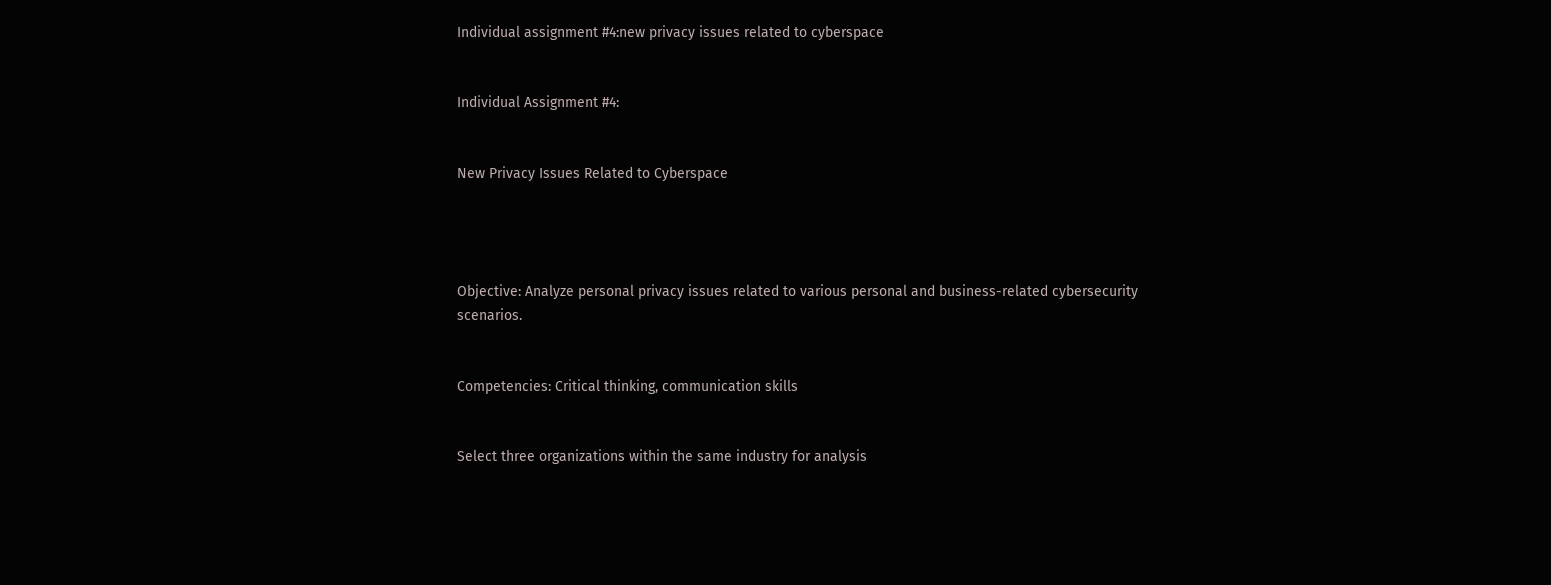Individual assignment #4:new privacy issues related to cyberspace


Individual Assignment #4:


New Privacy Issues Related to Cyberspace




Objective: Analyze personal privacy issues related to various personal and business-related cybersecurity scenarios.


Competencies: Critical thinking, communication skills


Select three organizations within the same industry for analysis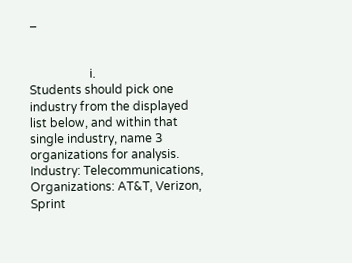–


                    i.                        Students should pick one industry from the displayed list below, and within that single industry, name 3 organizations for analysis. Industry: Telecommunications, Organizations: AT&T, Verizon, Sprint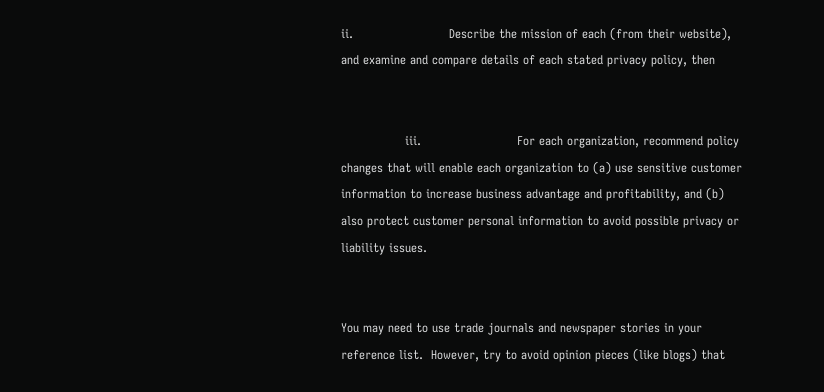ii.                        Describe the mission of each (from their website), and examine and compare details of each stated privacy policy, then


                iii.                        For each organization, recommend policy changes that will enable each organization to (a) use sensitive customer information to increase business advantage and profitability, and (b) also protect customer personal information to avoid possible privacy or liability issues.


You may need to use trade journals and newspaper stories in your reference list.  However, try to avoid opinion pieces (like blogs) that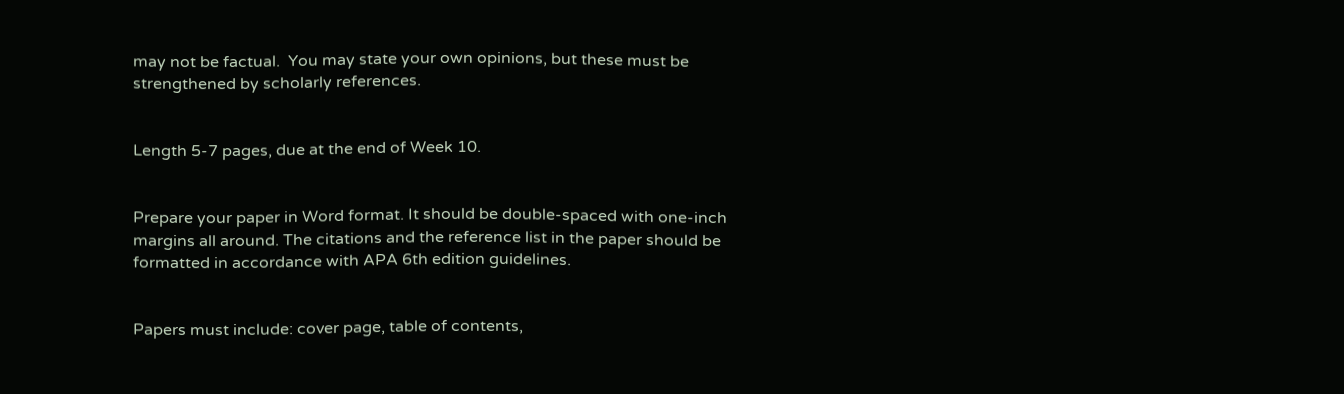may not be factual.  You may state your own opinions, but these must be strengthened by scholarly references.


Length 5-7 pages, due at the end of Week 10.


Prepare your paper in Word format. It should be double-spaced with one-inch margins all around. The citations and the reference list in the paper should be formatted in accordance with APA 6th edition guidelines.


Papers must include: cover page, table of contents,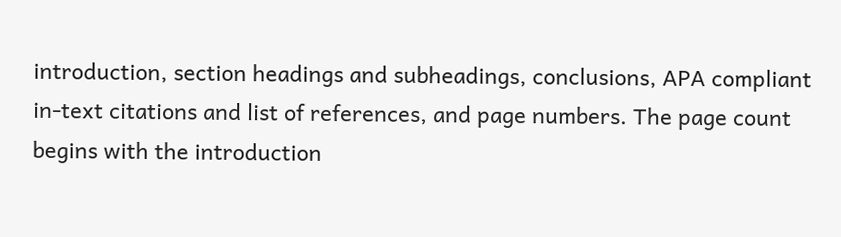introduction, section headings and subheadings, conclusions, APA compliant in-text citations and list of references, and page numbers. The page count begins with the introduction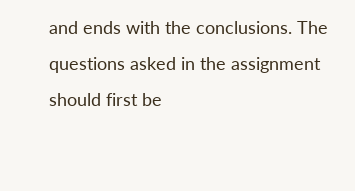and ends with the conclusions. The questions asked in the assignment should first be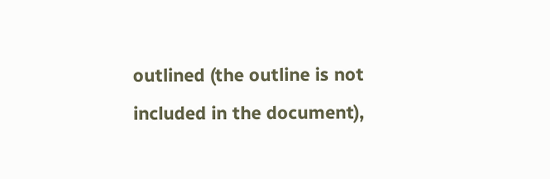outlined (the outline is not included in the document),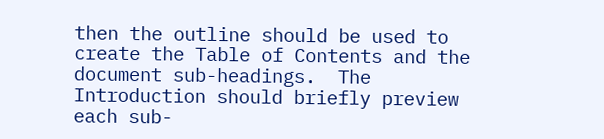then the outline should be used to create the Table of Contents and the document sub-headings.  The Introduction should briefly preview each sub-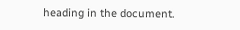heading in the document.